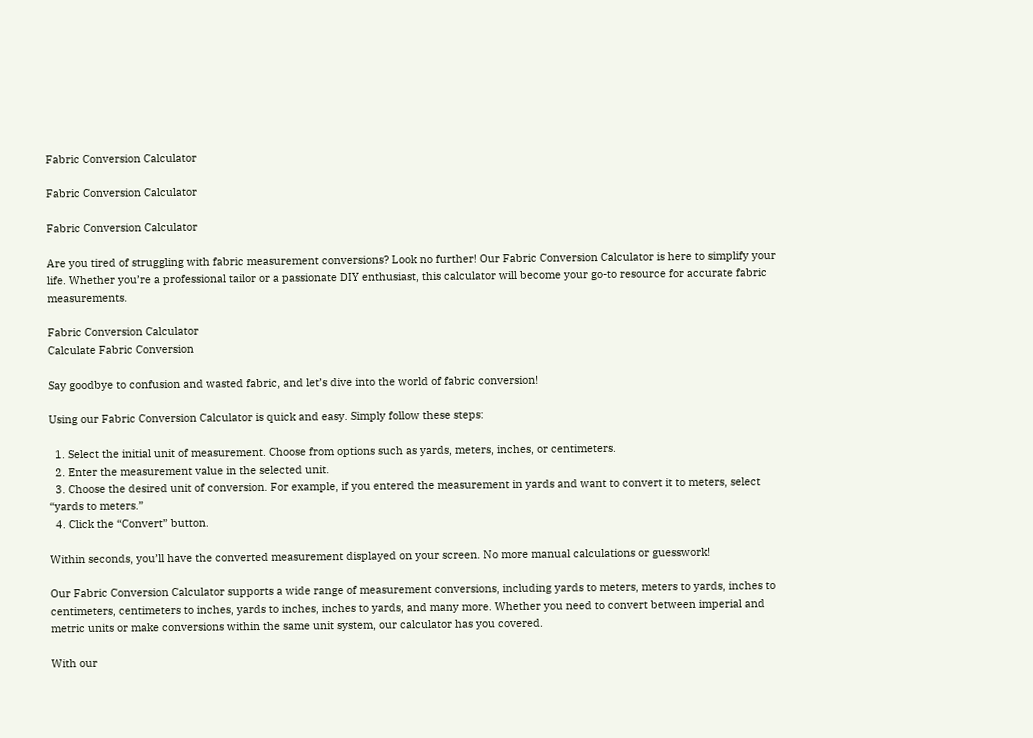Fabric Conversion Calculator

Fabric Conversion Calculator

Fabric Conversion Calculator

Are you tired of struggling with fabric measurement conversions? Look no further! Our Fabric Conversion Calculator is here to simplify your life. Whether you’re a professional tailor or a passionate DIY enthusiast, this calculator will become your go-to resource for accurate fabric measurements.

Fabric Conversion Calculator
Calculate Fabric Conversion

Say goodbye to confusion and wasted fabric, and let’s dive into the world of fabric conversion!

Using our Fabric Conversion Calculator is quick and easy. Simply follow these steps:

  1. Select the initial unit of measurement. Choose from options such as yards, meters, inches, or centimeters.
  2. Enter the measurement value in the selected unit.
  3. Choose the desired unit of conversion. For example, if you entered the measurement in yards and want to convert it to meters, select “yards to meters.”
  4. Click the “Convert” button.

Within seconds, you’ll have the converted measurement displayed on your screen. No more manual calculations or guesswork!

Our Fabric Conversion Calculator supports a wide range of measurement conversions, including yards to meters, meters to yards, inches to centimeters, centimeters to inches, yards to inches, inches to yards, and many more. Whether you need to convert between imperial and metric units or make conversions within the same unit system, our calculator has you covered.

With our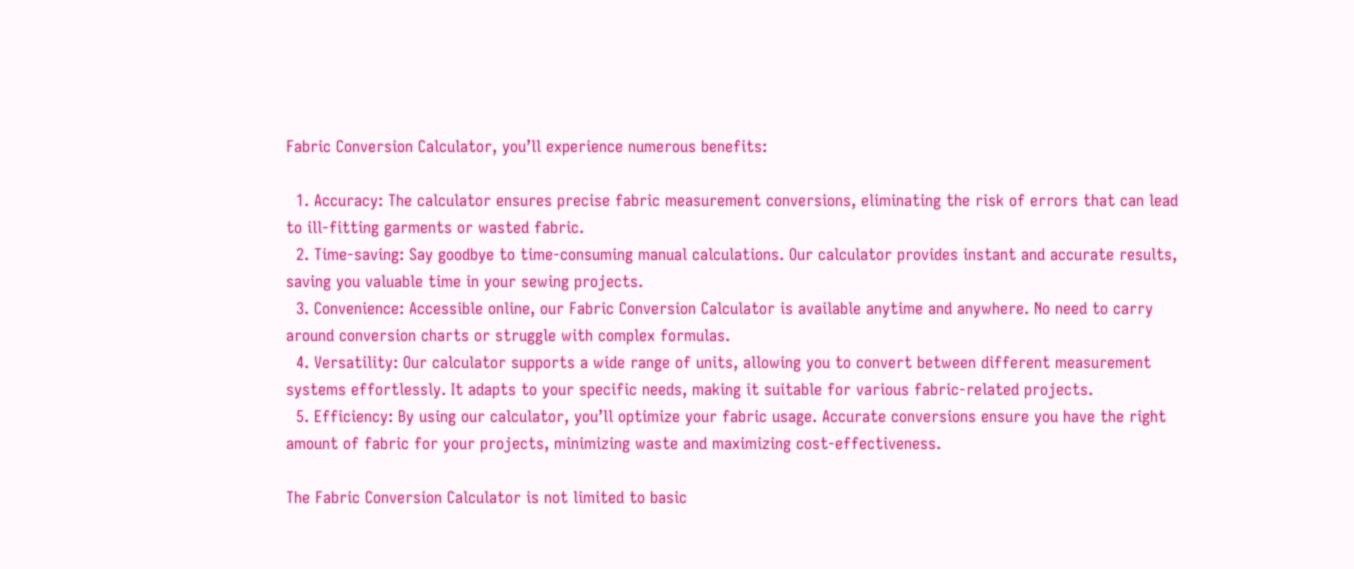Fabric Conversion Calculator, you’ll experience numerous benefits:

  1. Accuracy: The calculator ensures precise fabric measurement conversions, eliminating the risk of errors that can lead to ill-fitting garments or wasted fabric.
  2. Time-saving: Say goodbye to time-consuming manual calculations. Our calculator provides instant and accurate results, saving you valuable time in your sewing projects.
  3. Convenience: Accessible online, our Fabric Conversion Calculator is available anytime and anywhere. No need to carry around conversion charts or struggle with complex formulas.
  4. Versatility: Our calculator supports a wide range of units, allowing you to convert between different measurement systems effortlessly. It adapts to your specific needs, making it suitable for various fabric-related projects.
  5. Efficiency: By using our calculator, you’ll optimize your fabric usage. Accurate conversions ensure you have the right amount of fabric for your projects, minimizing waste and maximizing cost-effectiveness.

The Fabric Conversion Calculator is not limited to basic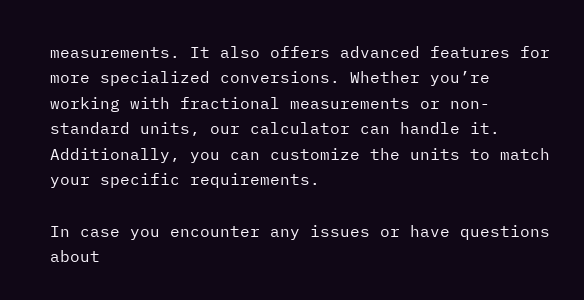measurements. It also offers advanced features for more specialized conversions. Whether you’re working with fractional measurements or non-standard units, our calculator can handle it. Additionally, you can customize the units to match your specific requirements.

In case you encounter any issues or have questions about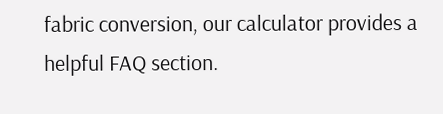fabric conversion, our calculator provides a helpful FAQ section.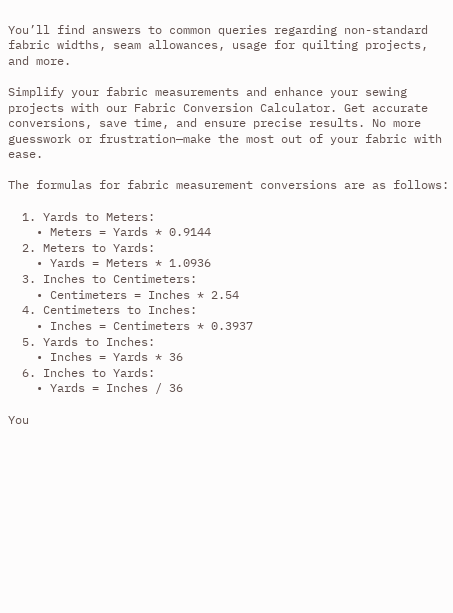You’ll find answers to common queries regarding non-standard fabric widths, seam allowances, usage for quilting projects, and more.

Simplify your fabric measurements and enhance your sewing projects with our Fabric Conversion Calculator. Get accurate conversions, save time, and ensure precise results. No more guesswork or frustration—make the most out of your fabric with ease.

The formulas for fabric measurement conversions are as follows:

  1. Yards to Meters:
    • Meters = Yards * 0.9144
  2. Meters to Yards:
    • Yards = Meters * 1.0936
  3. Inches to Centimeters:
    • Centimeters = Inches * 2.54
  4. Centimeters to Inches:
    • Inches = Centimeters * 0.3937
  5. Yards to Inches:
    • Inches = Yards * 36
  6. Inches to Yards:
    • Yards = Inches / 36

You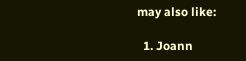may also like:

  1. Joann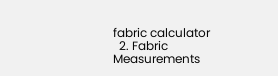fabric calculator
  2. Fabric Measurements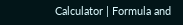Calculator | Formula and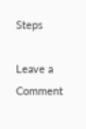Steps

Leave a Comment